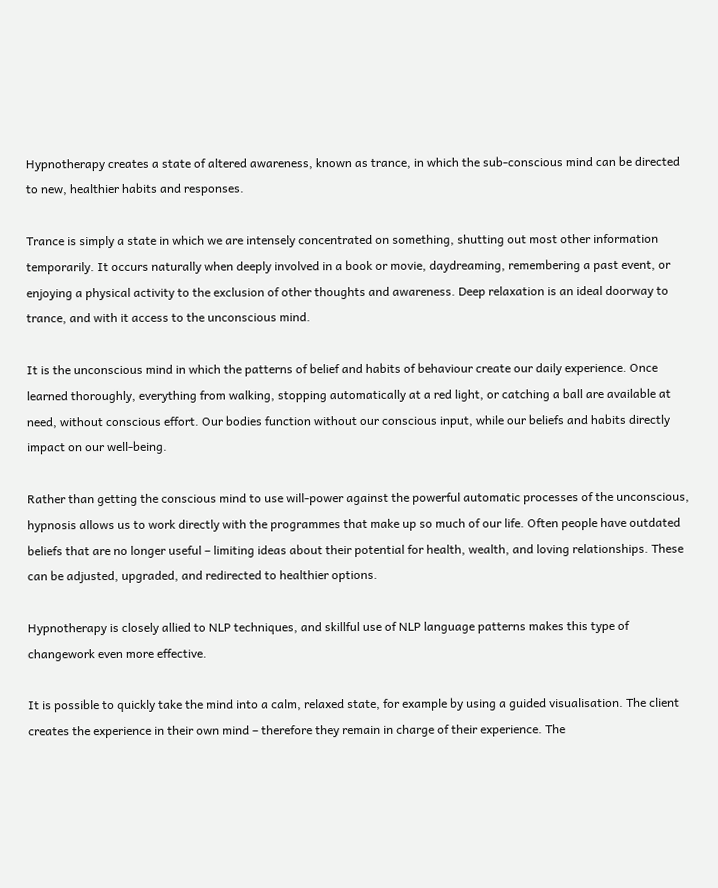Hypnotherapy creates a state of altered awareness, known as trance, in which the sub-conscious mind can be directed to new, healthier habits and responses.

Trance is simply a state in which we are intensely concentrated on something, shutting out most other information temporarily. It occurs naturally when deeply involved in a book or movie, daydreaming, remembering a past event, or enjoying a physical activity to the exclusion of other thoughts and awareness. Deep relaxation is an ideal doorway to trance, and with it access to the unconscious mind.

It is the unconscious mind in which the patterns of belief and habits of behaviour create our daily experience. Once learned thoroughly, everything from walking, stopping automatically at a red light, or catching a ball are available at need, without conscious effort. Our bodies function without our conscious input, while our beliefs and habits directly impact on our well-being.

Rather than getting the conscious mind to use will-power against the powerful automatic processes of the unconscious, hypnosis allows us to work directly with the programmes that make up so much of our life. Often people have outdated beliefs that are no longer useful – limiting ideas about their potential for health, wealth, and loving relationships. These can be adjusted, upgraded, and redirected to healthier options.

Hypnotherapy is closely allied to NLP techniques, and skillful use of NLP language patterns makes this type of changework even more effective.

It is possible to quickly take the mind into a calm, relaxed state, for example by using a guided visualisation. The client creates the experience in their own mind – therefore they remain in charge of their experience. The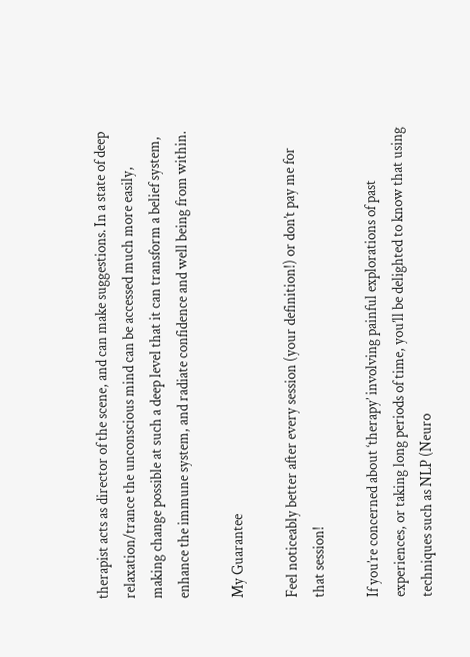therapist acts as director of the scene, and can make suggestions. In a state of deep relaxation/trance the unconscious mind can be accessed much more easily, making change possible at such a deep level that it can transform a belief system, enhance the immune system, and radiate confidence and well being from within.

My Guarantee

Feel noticeably better after every session (your definition!) or don’t pay me for that session!

If you’re concerned about ‘therapy’ involving painful explorations of past experiences, or taking long periods of time, you’ll be delighted to know that using techniques such as NLP (Neuro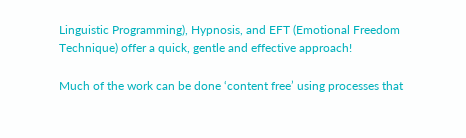Linguistic Programming), Hypnosis, and EFT (Emotional Freedom Technique) offer a quick, gentle and effective approach!

Much of the work can be done ‘content free’ using processes that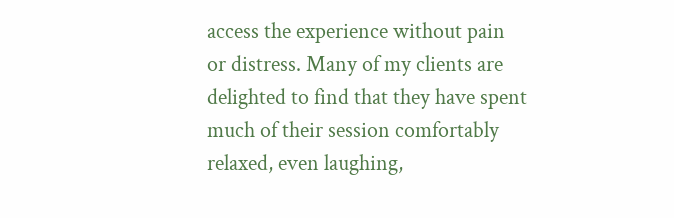access the experience without pain or distress. Many of my clients are delighted to find that they have spent much of their session comfortably relaxed, even laughing,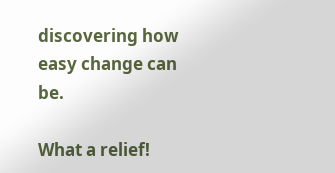discovering how easy change can be.

What a relief!